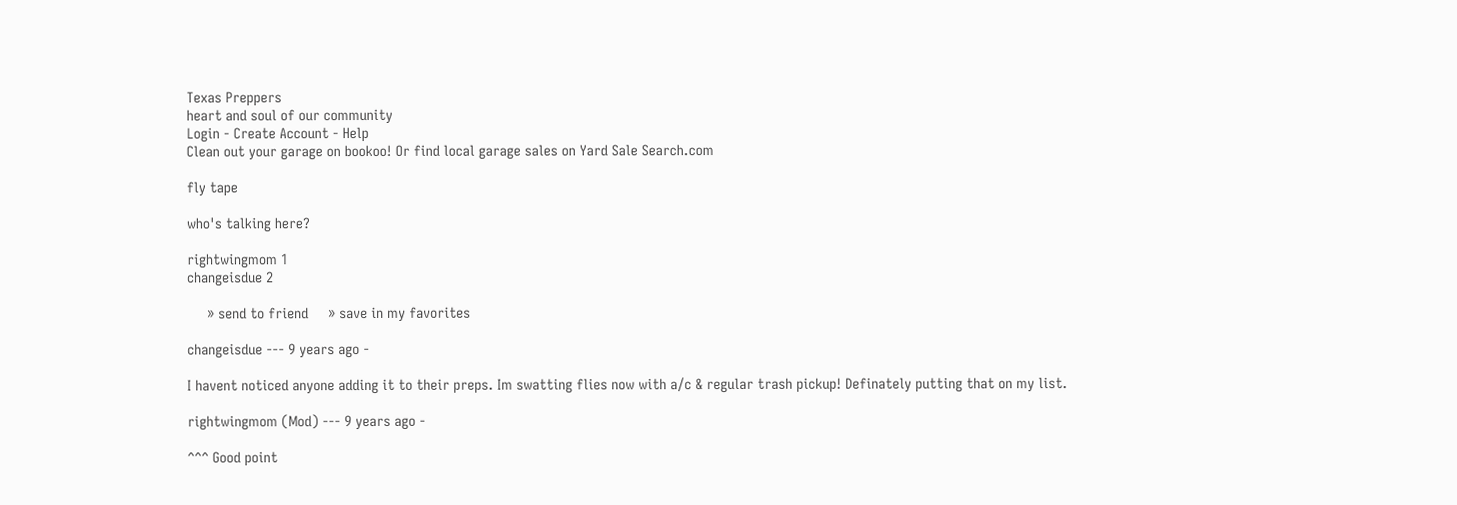Texas Preppers
heart and soul of our community
Login - Create Account - Help
Clean out your garage on bookoo! Or find local garage sales on Yard Sale Search.com

fly tape

who's talking here?

rightwingmom 1
changeisdue 2

     » send to friend     » save in my favorites

changeisdue --- 9 years ago -

I havent noticed anyone adding it to their preps. Im swatting flies now with a/c & regular trash pickup! Definately putting that on my list.

rightwingmom (Mod) --- 9 years ago -

^^^ Good point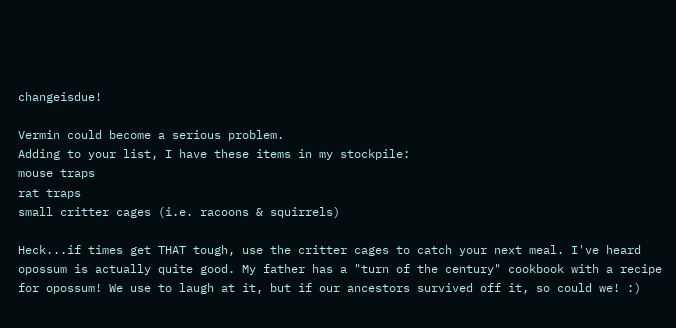changeisdue!

Vermin could become a serious problem.
Adding to your list, I have these items in my stockpile:
mouse traps
rat traps
small critter cages (i.e. racoons & squirrels)

Heck...if times get THAT tough, use the critter cages to catch your next meal. I've heard opossum is actually quite good. My father has a "turn of the century" cookbook with a recipe for opossum! We use to laugh at it, but if our ancestors survived off it, so could we! :)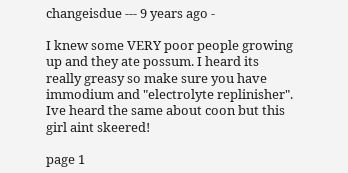changeisdue --- 9 years ago -

I knew some VERY poor people growing up and they ate possum. I heard its really greasy so make sure you have immodium and "electrolyte replinisher". Ive heard the same about coon but this girl aint skeered!

page 1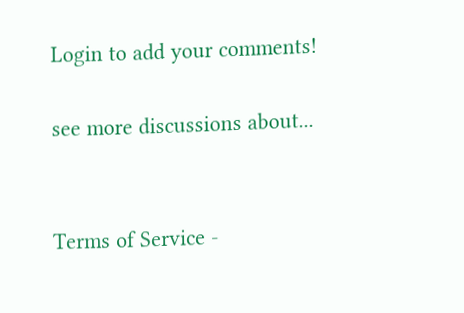Login to add your comments!

see more discussions about...


Terms of Service -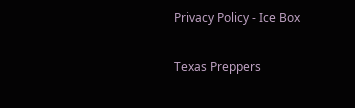Privacy Policy - Ice Box

Texas Preppers